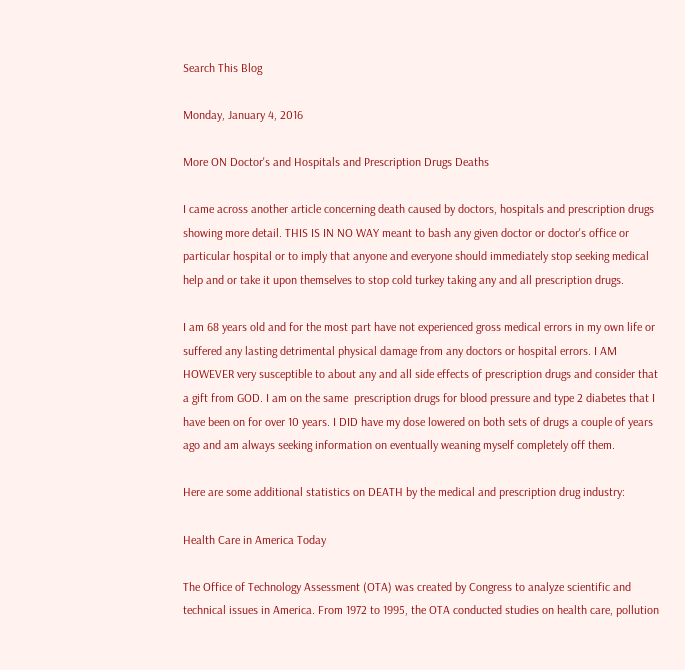Search This Blog

Monday, January 4, 2016

More ON Doctor's and Hospitals and Prescription Drugs Deaths

I came across another article concerning death caused by doctors, hospitals and prescription drugs showing more detail. THIS IS IN NO WAY meant to bash any given doctor or doctor's office or particular hospital or to imply that anyone and everyone should immediately stop seeking medical help and or take it upon themselves to stop cold turkey taking any and all prescription drugs.

I am 68 years old and for the most part have not experienced gross medical errors in my own life or suffered any lasting detrimental physical damage from any doctors or hospital errors. I AM HOWEVER very susceptible to about any and all side effects of prescription drugs and consider that a gift from GOD. I am on the same  prescription drugs for blood pressure and type 2 diabetes that I have been on for over 10 years. I DID have my dose lowered on both sets of drugs a couple of years ago and am always seeking information on eventually weaning myself completely off them.

Here are some additional statistics on DEATH by the medical and prescription drug industry:

Health Care in America Today

The Office of Technology Assessment (OTA) was created by Congress to analyze scientific and technical issues in America. From 1972 to 1995, the OTA conducted studies on health care, pollution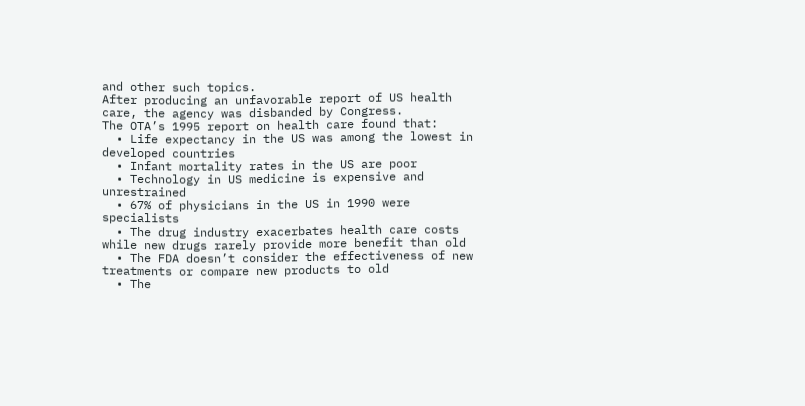and other such topics.
After producing an unfavorable report of US health care, the agency was disbanded by Congress.
The OTA’s 1995 report on health care found that:
  • Life expectancy in the US was among the lowest in developed countries
  • Infant mortality rates in the US are poor
  • Technology in US medicine is expensive and unrestrained
  • 67% of physicians in the US in 1990 were specialists
  • The drug industry exacerbates health care costs while new drugs rarely provide more benefit than old
  • The FDA doesn’t consider the effectiveness of new treatments or compare new products to old
  • The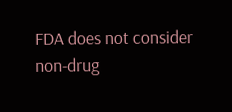FDA does not consider non-drug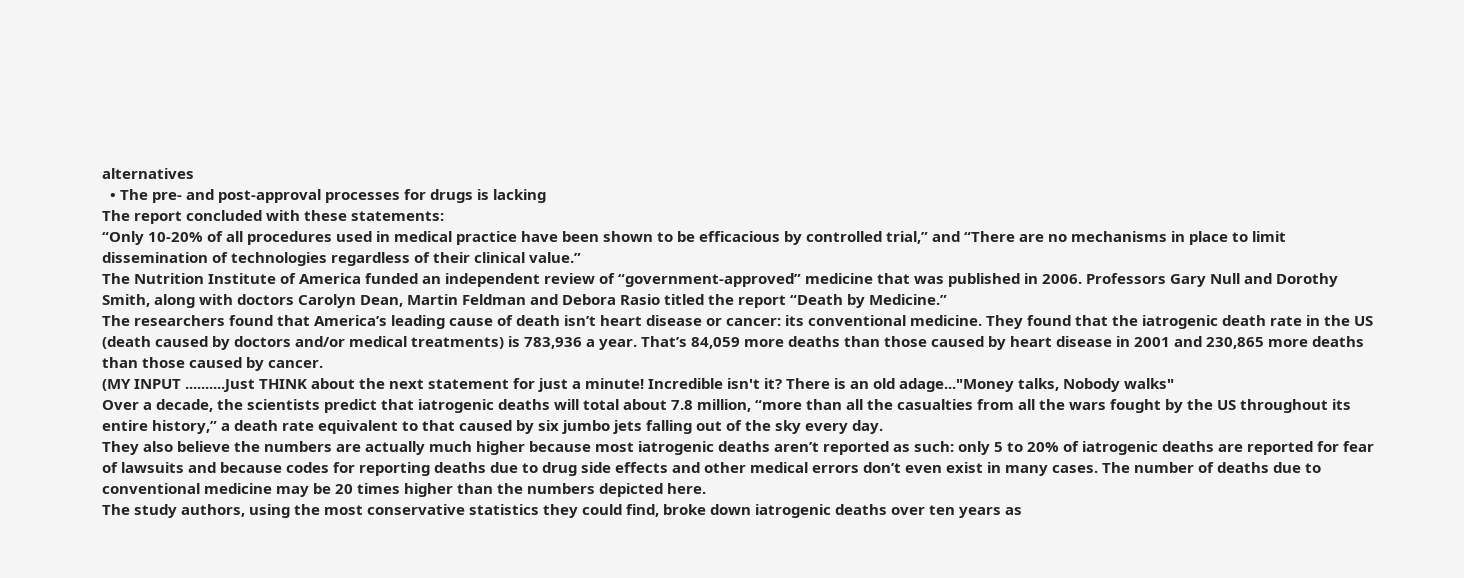alternatives
  • The pre- and post-approval processes for drugs is lacking
The report concluded with these statements:
“Only 10-20% of all procedures used in medical practice have been shown to be efficacious by controlled trial,” and “There are no mechanisms in place to limit dissemination of technologies regardless of their clinical value.”
The Nutrition Institute of America funded an independent review of “government-approved” medicine that was published in 2006. Professors Gary Null and Dorothy Smith, along with doctors Carolyn Dean, Martin Feldman and Debora Rasio titled the report “Death by Medicine.”
The researchers found that America’s leading cause of death isn’t heart disease or cancer: its conventional medicine. They found that the iatrogenic death rate in the US (death caused by doctors and/or medical treatments) is 783,936 a year. That’s 84,059 more deaths than those caused by heart disease in 2001 and 230,865 more deaths than those caused by cancer.
(MY INPUT ..........Just THINK about the next statement for just a minute! Incredible isn't it? There is an old adage..."Money talks, Nobody walks"
Over a decade, the scientists predict that iatrogenic deaths will total about 7.8 million, “more than all the casualties from all the wars fought by the US throughout its entire history,” a death rate equivalent to that caused by six jumbo jets falling out of the sky every day.
They also believe the numbers are actually much higher because most iatrogenic deaths aren’t reported as such: only 5 to 20% of iatrogenic deaths are reported for fear of lawsuits and because codes for reporting deaths due to drug side effects and other medical errors don’t even exist in many cases. The number of deaths due to conventional medicine may be 20 times higher than the numbers depicted here.
The study authors, using the most conservative statistics they could find, broke down iatrogenic deaths over ten years as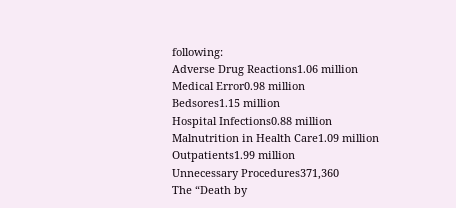following:
Adverse Drug Reactions1.06 million
Medical Error0.98 million
Bedsores1.15 million
Hospital Infections0.88 million
Malnutrition in Health Care1.09 million
Outpatients1.99 million
Unnecessary Procedures371,360
The “Death by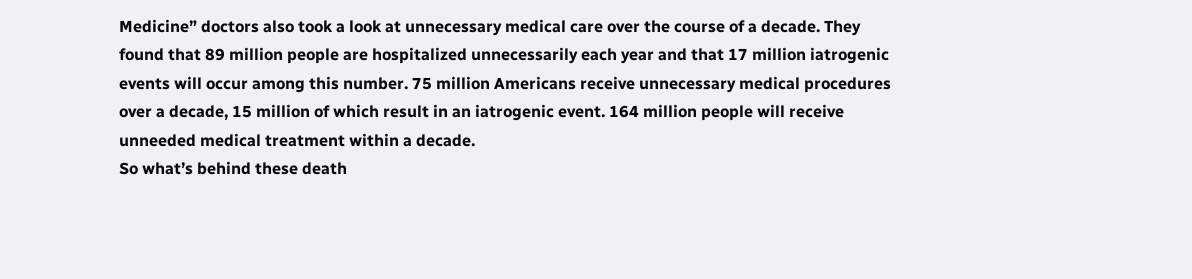Medicine” doctors also took a look at unnecessary medical care over the course of a decade. They found that 89 million people are hospitalized unnecessarily each year and that 17 million iatrogenic events will occur among this number. 75 million Americans receive unnecessary medical procedures over a decade, 15 million of which result in an iatrogenic event. 164 million people will receive unneeded medical treatment within a decade.
So what’s behind these death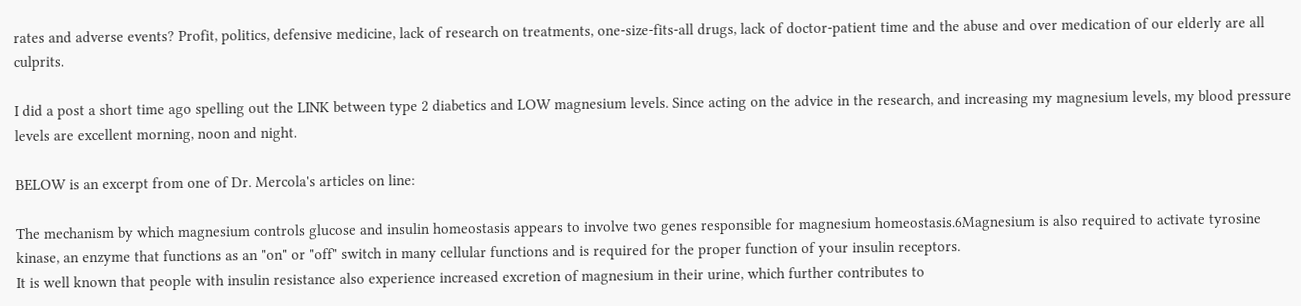rates and adverse events? Profit, politics, defensive medicine, lack of research on treatments, one-size-fits-all drugs, lack of doctor-patient time and the abuse and over medication of our elderly are all culprits.

I did a post a short time ago spelling out the LINK between type 2 diabetics and LOW magnesium levels. Since acting on the advice in the research, and increasing my magnesium levels, my blood pressure levels are excellent morning, noon and night.

BELOW is an excerpt from one of Dr. Mercola's articles on line:

The mechanism by which magnesium controls glucose and insulin homeostasis appears to involve two genes responsible for magnesium homeostasis.6Magnesium is also required to activate tyrosine kinase, an enzyme that functions as an "on" or "off" switch in many cellular functions and is required for the proper function of your insulin receptors.
It is well known that people with insulin resistance also experience increased excretion of magnesium in their urine, which further contributes to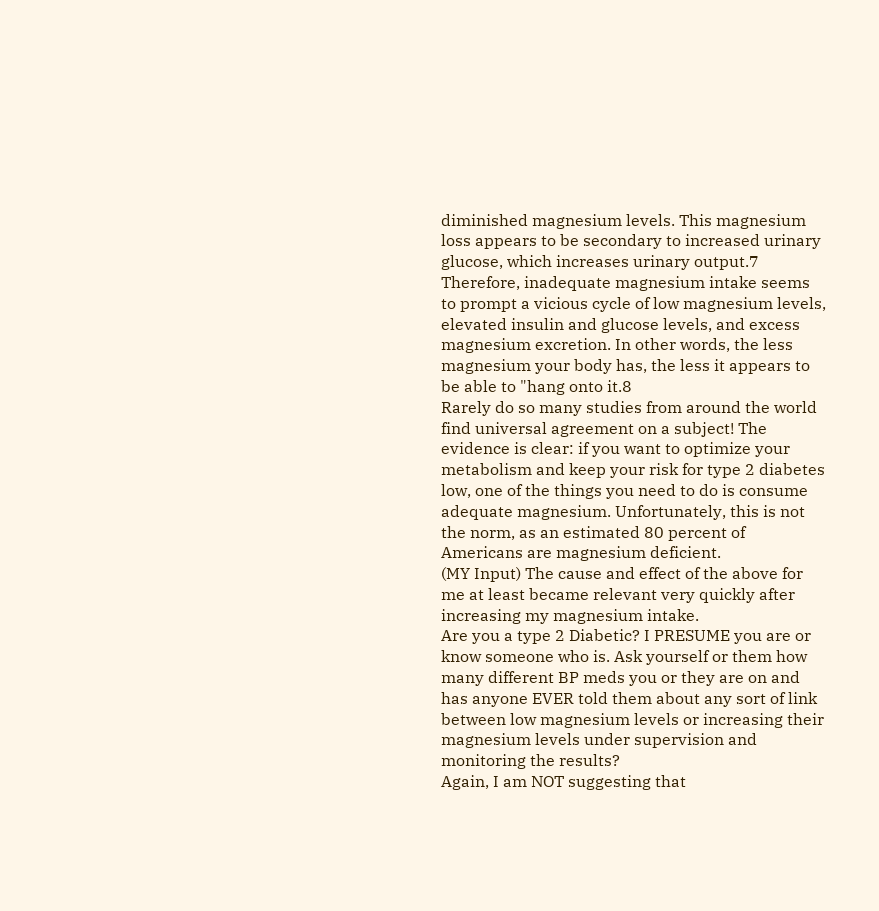diminished magnesium levels. This magnesium loss appears to be secondary to increased urinary glucose, which increases urinary output.7
Therefore, inadequate magnesium intake seems to prompt a vicious cycle of low magnesium levels, elevated insulin and glucose levels, and excess magnesium excretion. In other words, the less magnesium your body has, the less it appears to be able to "hang onto it.8
Rarely do so many studies from around the world find universal agreement on a subject! The evidence is clear: if you want to optimize your metabolism and keep your risk for type 2 diabetes low, one of the things you need to do is consume adequate magnesium. Unfortunately, this is not the norm, as an estimated 80 percent of Americans are magnesium deficient.
(MY Input) The cause and effect of the above for me at least became relevant very quickly after increasing my magnesium intake.
Are you a type 2 Diabetic? I PRESUME you are or know someone who is. Ask yourself or them how many different BP meds you or they are on and has anyone EVER told them about any sort of link between low magnesium levels or increasing their magnesium levels under supervision and monitoring the results?
Again, I am NOT suggesting that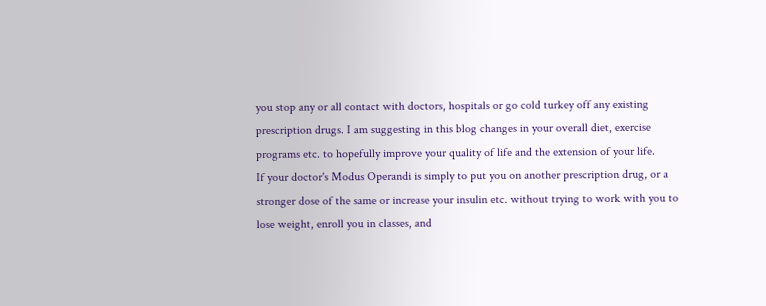you stop any or all contact with doctors, hospitals or go cold turkey off any existing prescription drugs. I am suggesting in this blog changes in your overall diet, exercise programs etc. to hopefully improve your quality of life and the extension of your life.
If your doctor's Modus Operandi is simply to put you on another prescription drug, or a stronger dose of the same or increase your insulin etc. without trying to work with you to lose weight, enroll you in classes, and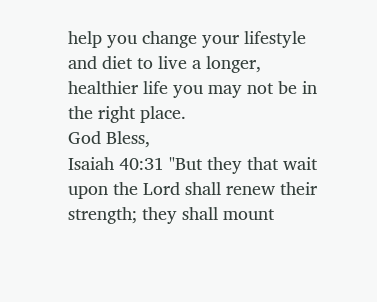help you change your lifestyle and diet to live a longer, healthier life you may not be in the right place.
God Bless,
Isaiah 40:31 "But they that wait upon the Lord shall renew their strength; they shall mount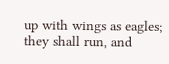up with wings as eagles; they shall run, and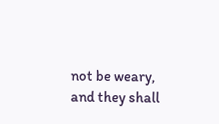not be weary, and they shall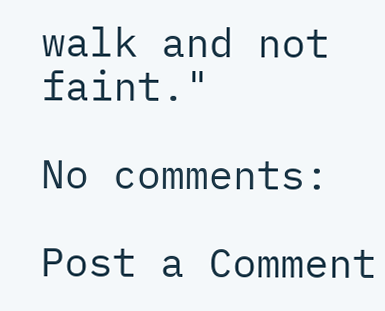walk and not faint."

No comments:

Post a Comment